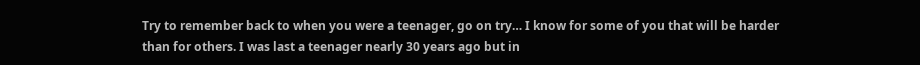Try to remember back to when you were a teenager, go on try… I know for some of you that will be harder than for others. I was last a teenager nearly 30 years ago but in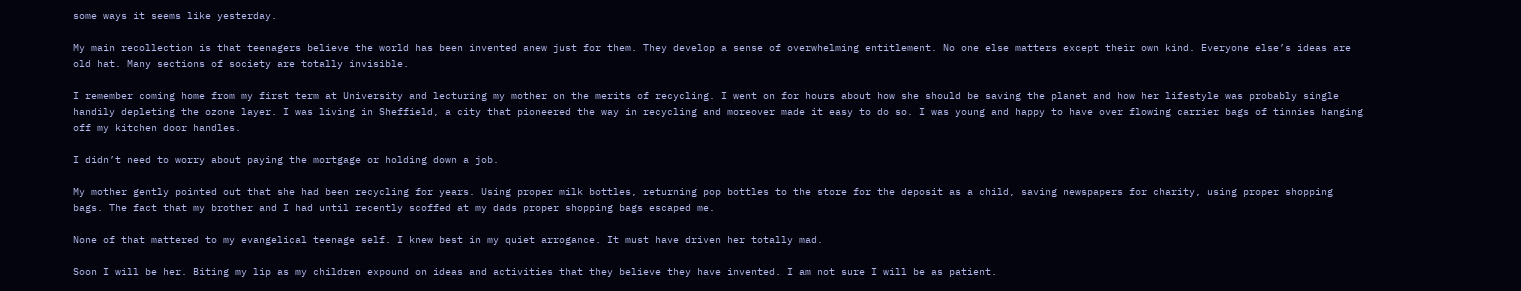some ways it seems like yesterday.

My main recollection is that teenagers believe the world has been invented anew just for them. They develop a sense of overwhelming entitlement. No one else matters except their own kind. Everyone else’s ideas are old hat. Many sections of society are totally invisible.

I remember coming home from my first term at University and lecturing my mother on the merits of recycling. I went on for hours about how she should be saving the planet and how her lifestyle was probably single handily depleting the ozone layer. I was living in Sheffield, a city that pioneered the way in recycling and moreover made it easy to do so. I was young and happy to have over flowing carrier bags of tinnies hanging off my kitchen door handles.

I didn’t need to worry about paying the mortgage or holding down a job.

My mother gently pointed out that she had been recycling for years. Using proper milk bottles, returning pop bottles to the store for the deposit as a child, saving newspapers for charity, using proper shopping bags. The fact that my brother and I had until recently scoffed at my dads proper shopping bags escaped me.

None of that mattered to my evangelical teenage self. I knew best in my quiet arrogance. It must have driven her totally mad.

Soon I will be her. Biting my lip as my children expound on ideas and activities that they believe they have invented. I am not sure I will be as patient.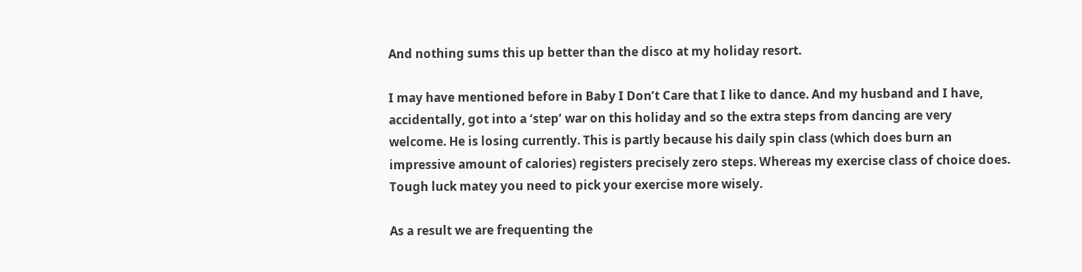And nothing sums this up better than the disco at my holiday resort.

I may have mentioned before in Baby I Don’t Care that I like to dance. And my husband and I have, accidentally, got into a ‘step’ war on this holiday and so the extra steps from dancing are very welcome. He is losing currently. This is partly because his daily spin class (which does burn an impressive amount of calories) registers precisely zero steps. Whereas my exercise class of choice does. Tough luck matey you need to pick your exercise more wisely.

As a result we are frequenting the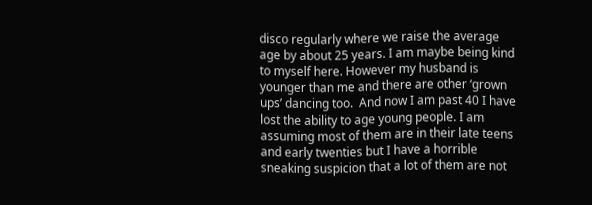disco regularly where we raise the average age by about 25 years. I am maybe being kind to myself here. However my husband is younger than me and there are other ‘grown ups’ dancing too.  And now I am past 40 I have lost the ability to age young people. I am assuming most of them are in their late teens and early twenties but I have a horrible sneaking suspicion that a lot of them are not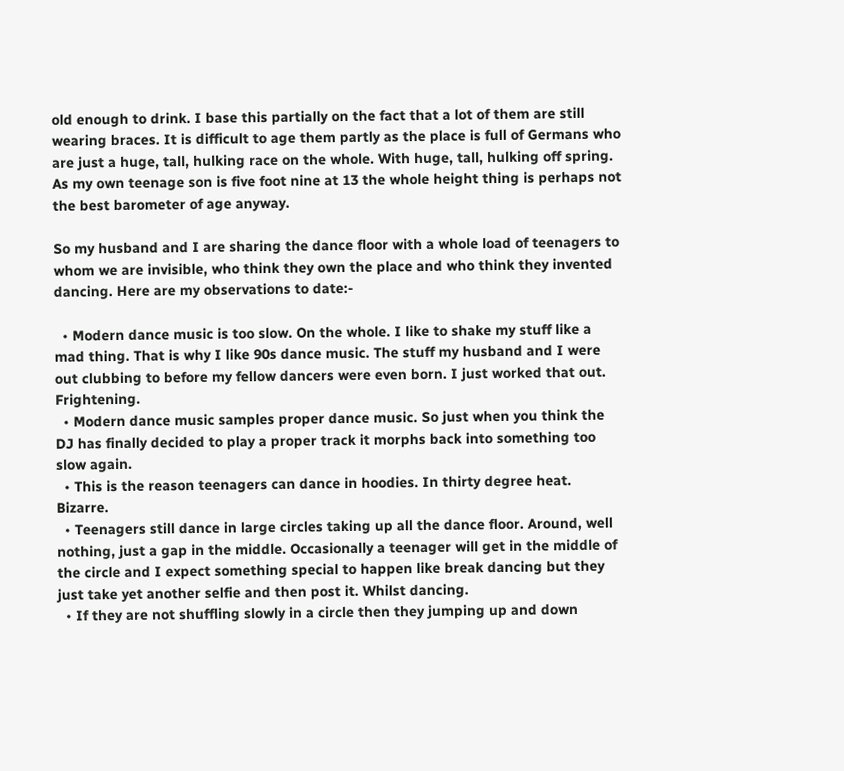old enough to drink. I base this partially on the fact that a lot of them are still wearing braces. It is difficult to age them partly as the place is full of Germans who are just a huge, tall, hulking race on the whole. With huge, tall, hulking off spring. As my own teenage son is five foot nine at 13 the whole height thing is perhaps not the best barometer of age anyway.

So my husband and I are sharing the dance floor with a whole load of teenagers to whom we are invisible, who think they own the place and who think they invented dancing. Here are my observations to date:-

  • Modern dance music is too slow. On the whole. I like to shake my stuff like a mad thing. That is why I like 90s dance music. The stuff my husband and I were out clubbing to before my fellow dancers were even born. I just worked that out. Frightening.
  • Modern dance music samples proper dance music. So just when you think the DJ has finally decided to play a proper track it morphs back into something too  slow again.
  • This is the reason teenagers can dance in hoodies. In thirty degree heat. Bizarre.
  • Teenagers still dance in large circles taking up all the dance floor. Around, well nothing, just a gap in the middle. Occasionally a teenager will get in the middle of the circle and I expect something special to happen like break dancing but they just take yet another selfie and then post it. Whilst dancing.
  • If they are not shuffling slowly in a circle then they jumping up and down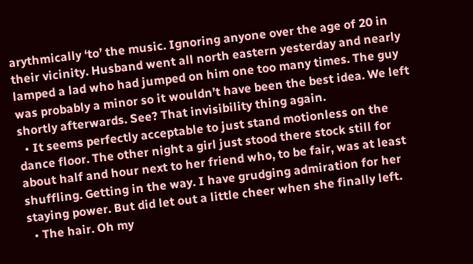arythmically ‘to’ the music. Ignoring anyone over the age of 20 in their vicinity. Husband went all north eastern yesterday and nearly lamped a lad who had jumped on him one too many times. The guy was probably a minor so it wouldn’t have been the best idea. We left shortly afterwards. See? That invisibility thing again.
  • It seems perfectly acceptable to just stand motionless on the dance floor. The other night a girl just stood there stock still for about half and hour next to her friend who, to be fair, was at least shuffling. Getting in the way. I have grudging admiration for her staying power. But did let out a little cheer when she finally left.
  • The hair. Oh my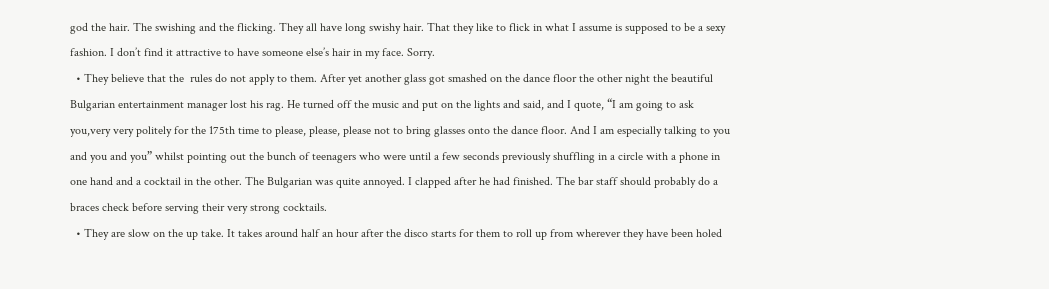god the hair. The swishing and the flicking. They all have long swishy hair. That they like to flick in what I assume is supposed to be a sexy fashion. I don’t find it attractive to have someone else’s hair in my face. Sorry.
  • They believe that the  rules do not apply to them. After yet another glass got smashed on the dance floor the other night the beautiful Bulgarian entertainment manager lost his rag. He turned off the music and put on the lights and said, and I quote, “I am going to ask you,very very politely for the 175th time to please, please, please not to bring glasses onto the dance floor. And I am especially talking to you and you and you” whilst pointing out the bunch of teenagers who were until a few seconds previously shuffling in a circle with a phone in one hand and a cocktail in the other. The Bulgarian was quite annoyed. I clapped after he had finished. The bar staff should probably do a braces check before serving their very strong cocktails.
  • They are slow on the up take. It takes around half an hour after the disco starts for them to roll up from wherever they have been holed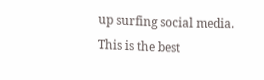up surfing social media. This is the best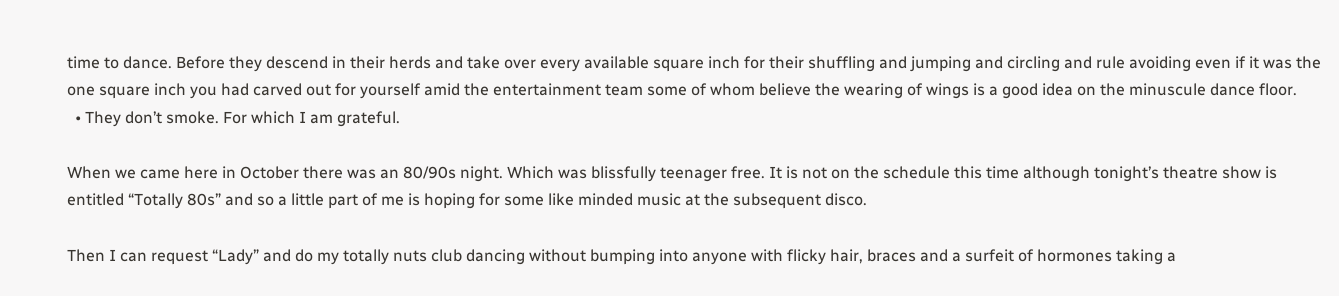time to dance. Before they descend in their herds and take over every available square inch for their shuffling and jumping and circling and rule avoiding even if it was the one square inch you had carved out for yourself amid the entertainment team some of whom believe the wearing of wings is a good idea on the minuscule dance floor.
  • They don’t smoke. For which I am grateful.

When we came here in October there was an 80/90s night. Which was blissfully teenager free. It is not on the schedule this time although tonight’s theatre show is entitled “Totally 80s” and so a little part of me is hoping for some like minded music at the subsequent disco.

Then I can request “Lady” and do my totally nuts club dancing without bumping into anyone with flicky hair, braces and a surfeit of hormones taking a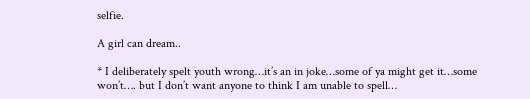selfie.

A girl can dream..

* I deliberately spelt youth wrong…it’s an in joke…some of ya might get it…some won’t…. but I don’t want anyone to think I am unable to spell…